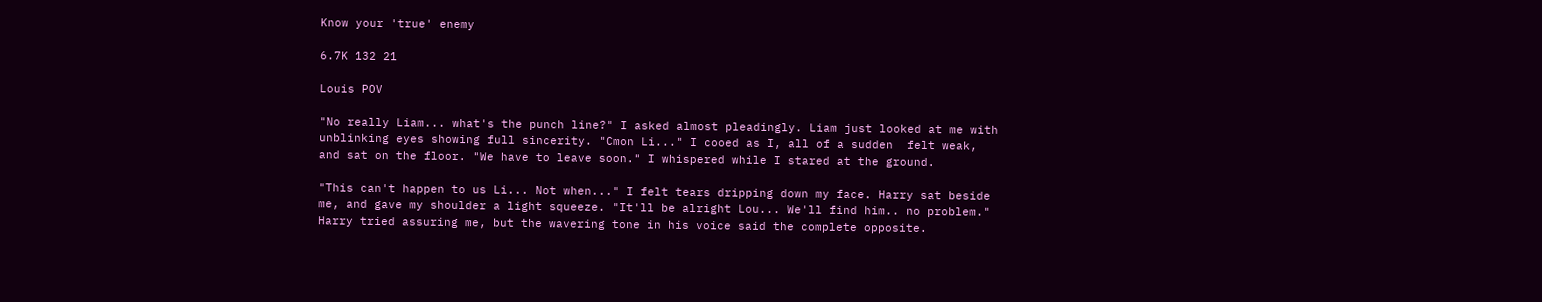Know your 'true' enemy

6.7K 132 21

Louis POV

"No really Liam... what's the punch line?" I asked almost pleadingly. Liam just looked at me with unblinking eyes showing full sincerity. "Cmon Li..." I cooed as I, all of a sudden  felt weak, and sat on the floor. "We have to leave soon." I whispered while I stared at the ground.

"This can't happen to us Li... Not when..." I felt tears dripping down my face. Harry sat beside me, and gave my shoulder a light squeeze. "It'll be alright Lou... We'll find him.. no problem." Harry tried assuring me, but the wavering tone in his voice said the complete opposite.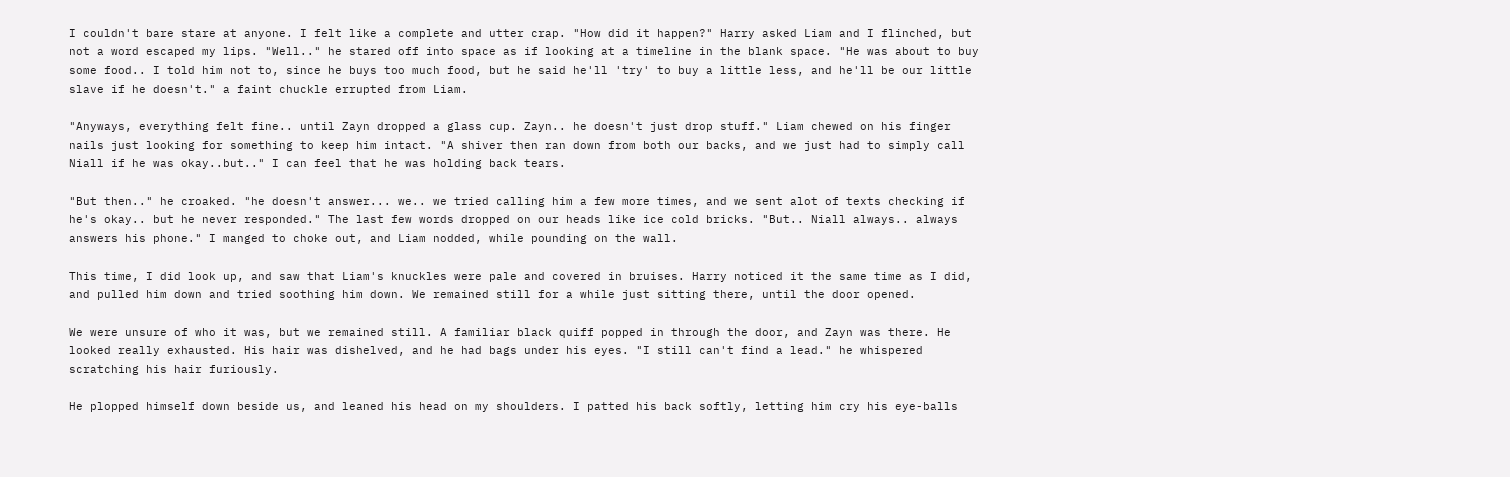I couldn't bare stare at anyone. I felt like a complete and utter crap. "How did it happen?" Harry asked Liam and I flinched, but not a word escaped my lips. "Well.." he stared off into space as if looking at a timeline in the blank space. "He was about to buy some food.. I told him not to, since he buys too much food, but he said he'll 'try' to buy a little less, and he'll be our little slave if he doesn't." a faint chuckle errupted from Liam.

"Anyways, everything felt fine.. until Zayn dropped a glass cup. Zayn.. he doesn't just drop stuff." Liam chewed on his finger nails just looking for something to keep him intact. "A shiver then ran down from both our backs, and we just had to simply call Niall if he was okay..but.." I can feel that he was holding back tears.

"But then.." he croaked. "he doesn't answer... we.. we tried calling him a few more times, and we sent alot of texts checking if he's okay.. but he never responded." The last few words dropped on our heads like ice cold bricks. "But.. Niall always.. always answers his phone." I manged to choke out, and Liam nodded, while pounding on the wall.

This time, I did look up, and saw that Liam's knuckles were pale and covered in bruises. Harry noticed it the same time as I did, and pulled him down and tried soothing him down. We remained still for a while just sitting there, until the door opened.

We were unsure of who it was, but we remained still. A familiar black quiff popped in through the door, and Zayn was there. He looked really exhausted. His hair was dishelved, and he had bags under his eyes. "I still can't find a lead." he whispered scratching his hair furiously.

He plopped himself down beside us, and leaned his head on my shoulders. I patted his back softly, letting him cry his eye-balls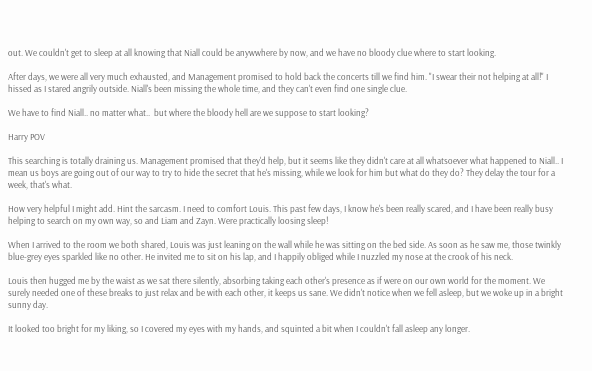out. We couldn't get to sleep at all knowing that Niall could be anywwhere by now, and we have no bloody clue where to start looking.

After days, we were all very much exhausted, and Management promised to hold back the concerts till we find him. "I swear their not helping at all!" I hissed as I stared angrily outside. Niall's been missing the whole time, and they can't even find one single clue.

We have to find Niall.. no matter what..  but where the bloody hell are we suppose to start looking?

Harry POV

This searching is totally draining us. Management promised that they'd help, but it seems like they didn't care at all whatsoever what happened to Niall.. I mean us boys are going out of our way to try to hide the secret that he's missing, while we look for him but what do they do? They delay the tour for a week, that's what.

How very helpful I might add. Hint the sarcasm. I need to comfort Louis. This past few days, I know he's been really scared, and I have been really busy helping to search on my own way, so and Liam and Zayn. Were practically loosing sleep!

When I arrived to the room we both shared, Louis was just leaning on the wall while he was sitting on the bed side. As soon as he saw me, those twinkly blue-grey eyes sparkled like no other. He invited me to sit on his lap, and I happily obliged while I nuzzled my nose at the crook of his neck.

Louis then hugged me by the waist as we sat there silently, absorbing taking each other's presence as if were on our own world for the moment. We surely needed one of these breaks to just relax and be with each other, it keeps us sane. We didn't notice when we fell asleep, but we woke up in a bright sunny day.

It looked too bright for my liking, so I covered my eyes with my hands, and squinted a bit when I couldn't fall asleep any longer.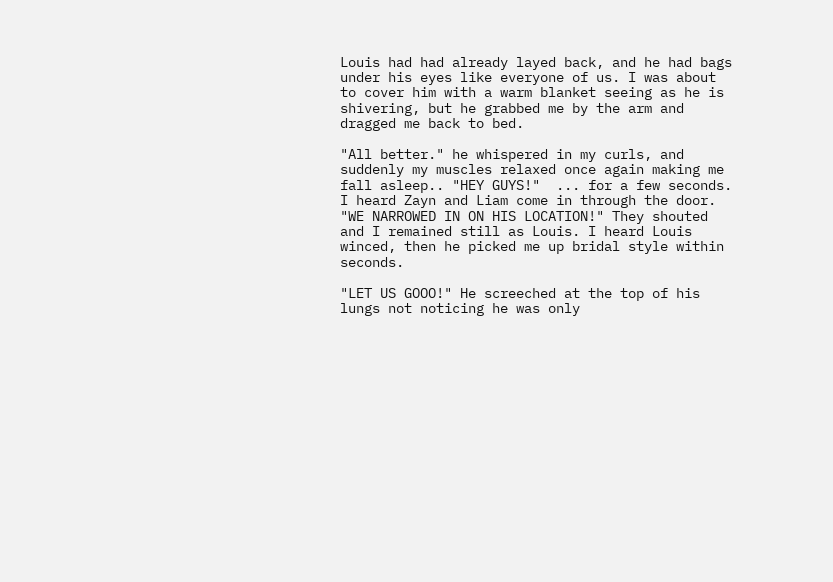Louis had had already layed back, and he had bags under his eyes like everyone of us. I was about to cover him with a warm blanket seeing as he is shivering, but he grabbed me by the arm and dragged me back to bed.

"All better." he whispered in my curls, and suddenly my muscles relaxed once again making me fall asleep.. "HEY GUYS!"  ... for a few seconds. I heard Zayn and Liam come in through the door. "WE NARROWED IN ON HIS LOCATION!" They shouted and I remained still as Louis. I heard Louis winced, then he picked me up bridal style within seconds.

"LET US GOOO!" He screeched at the top of his lungs not noticing he was only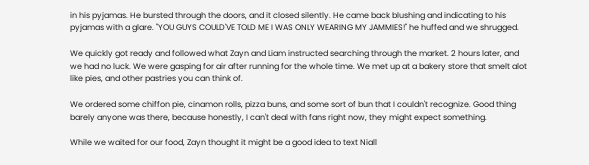in his pyjamas. He bursted through the doors, and it closed silently. He came back blushing and indicating to his pyjamas with a glare. "YOU GUYS COULD'VE TOLD ME I WAS ONLY WEARING MY JAMMIES!" he huffed and we shrugged.

We quickly got ready and followed what Zayn and Liam instructed searching through the market. 2 hours later, and we had no luck. We were gasping for air after running for the whole time. We met up at a bakery store that smelt alot like pies, and other pastries you can think of.

We ordered some chiffon pie, cinamon rolls, pizza buns, and some sort of bun that I couldn't recognize. Good thing barely anyone was there, because honestly, I can't deal with fans right now, they might expect something.

While we waited for our food, Zayn thought it might be a good idea to text Niall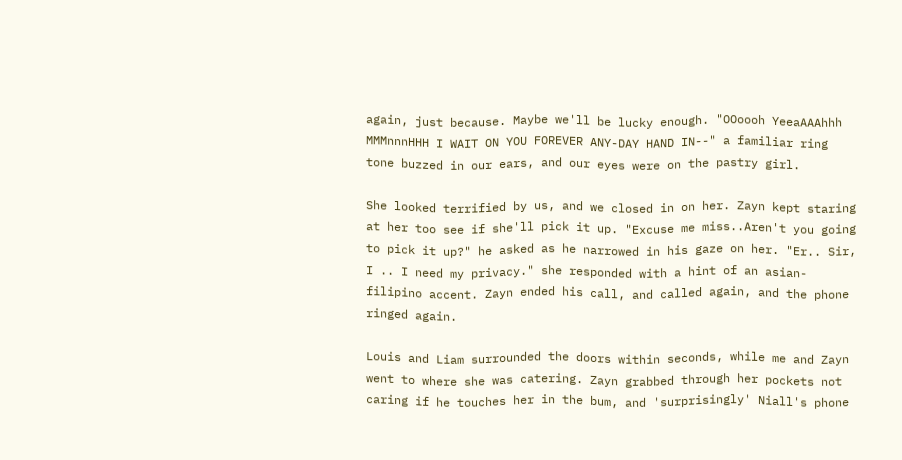again, just because. Maybe we'll be lucky enough. "OOoooh YeeaAAAhhh MMMnnnHHH I WAIT ON YOU FOREVER ANY-DAY HAND IN--" a familiar ring tone buzzed in our ears, and our eyes were on the pastry girl.

She looked terrified by us, and we closed in on her. Zayn kept staring at her too see if she'll pick it up. "Excuse me miss..Aren't you going to pick it up?" he asked as he narrowed in his gaze on her. "Er.. Sir, I .. I need my privacy." she responded with a hint of an asian-filipino accent. Zayn ended his call, and called again, and the phone ringed again.

Louis and Liam surrounded the doors within seconds, while me and Zayn went to where she was catering. Zayn grabbed through her pockets not caring if he touches her in the bum, and 'surprisingly' Niall's phone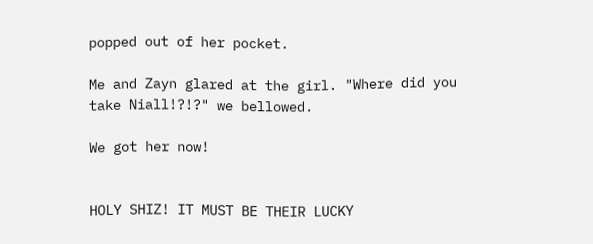popped out of her pocket.

Me and Zayn glared at the girl. "Where did you take Niall!?!?" we bellowed.

We got her now!


HOLY SHIZ! IT MUST BE THEIR LUCKY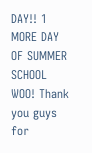DAY!! 1 MORE DAY OF SUMMER SCHOOL WOO! Thank you guys for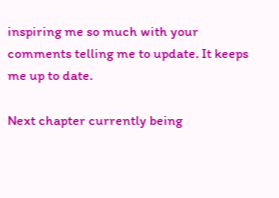inspiring me so much with your comments telling me to update. It keeps me up to date.

Next chapter currently being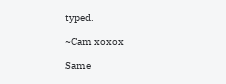typed.

~Cam xoxox

Same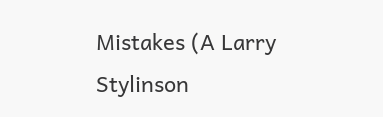Mistakes (A Larry Stylinson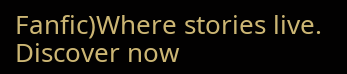Fanfic)Where stories live. Discover now